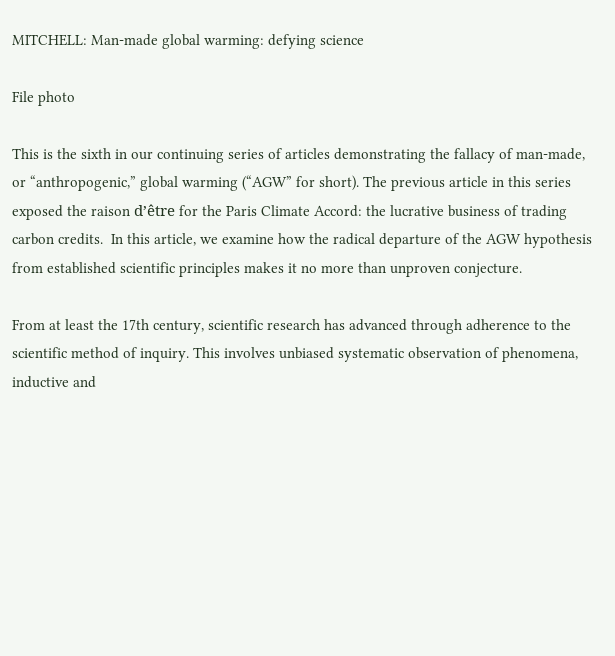MITCHELL: Man-made global warming: defying science

File photo

This is the sixth in our continuing series of articles demonstrating the fallacy of man-made, or “anthropogenic,” global warming (“AGW” for short). The previous article in this series exposed the raison d’être for the Paris Climate Accord: the lucrative business of trading carbon credits.  In this article, we examine how the radical departure of the AGW hypothesis from established scientific principles makes it no more than unproven conjecture.

From at least the 17th century, scientific research has advanced through adherence to the scientific method of inquiry. This involves unbiased systematic observation of phenomena, inductive and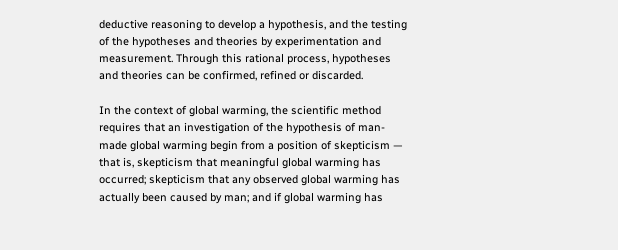deductive reasoning to develop a hypothesis, and the testing of the hypotheses and theories by experimentation and measurement. Through this rational process, hypotheses and theories can be confirmed, refined or discarded.

In the context of global warming, the scientific method requires that an investigation of the hypothesis of man-made global warming begin from a position of skepticism — that is, skepticism that meaningful global warming has occurred; skepticism that any observed global warming has actually been caused by man; and if global warming has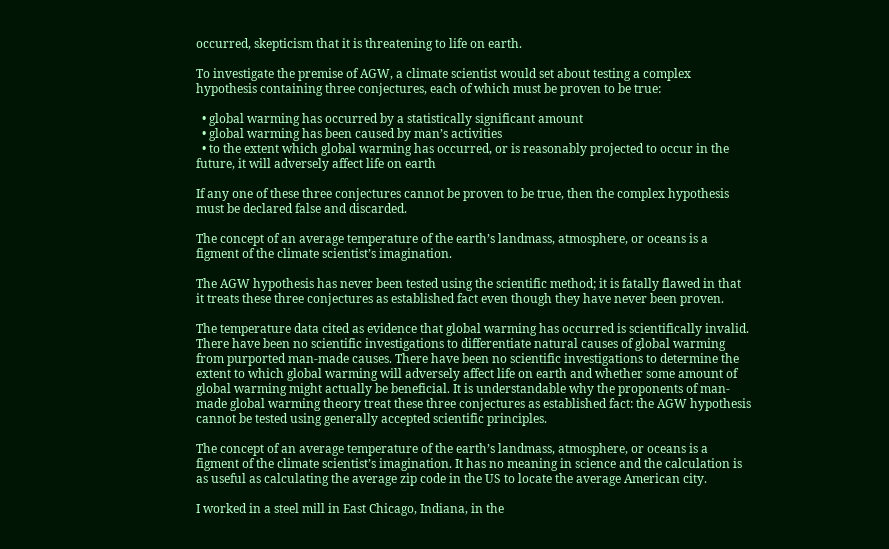occurred, skepticism that it is threatening to life on earth.

To investigate the premise of AGW, a climate scientist would set about testing a complex hypothesis containing three conjectures, each of which must be proven to be true:

  • global warming has occurred by a statistically significant amount
  • global warming has been caused by man’s activities
  • to the extent which global warming has occurred, or is reasonably projected to occur in the future, it will adversely affect life on earth

If any one of these three conjectures cannot be proven to be true, then the complex hypothesis must be declared false and discarded.

The concept of an average temperature of the earth’s landmass, atmosphere, or oceans is a figment of the climate scientist’s imagination.

The AGW hypothesis has never been tested using the scientific method; it is fatally flawed in that it treats these three conjectures as established fact even though they have never been proven.

The temperature data cited as evidence that global warming has occurred is scientifically invalid. There have been no scientific investigations to differentiate natural causes of global warming from purported man-made causes. There have been no scientific investigations to determine the extent to which global warming will adversely affect life on earth and whether some amount of global warming might actually be beneficial. It is understandable why the proponents of man-made global warming theory treat these three conjectures as established fact: the AGW hypothesis cannot be tested using generally accepted scientific principles.

The concept of an average temperature of the earth’s landmass, atmosphere, or oceans is a figment of the climate scientist’s imagination. It has no meaning in science and the calculation is as useful as calculating the average zip code in the US to locate the average American city.

I worked in a steel mill in East Chicago, Indiana, in the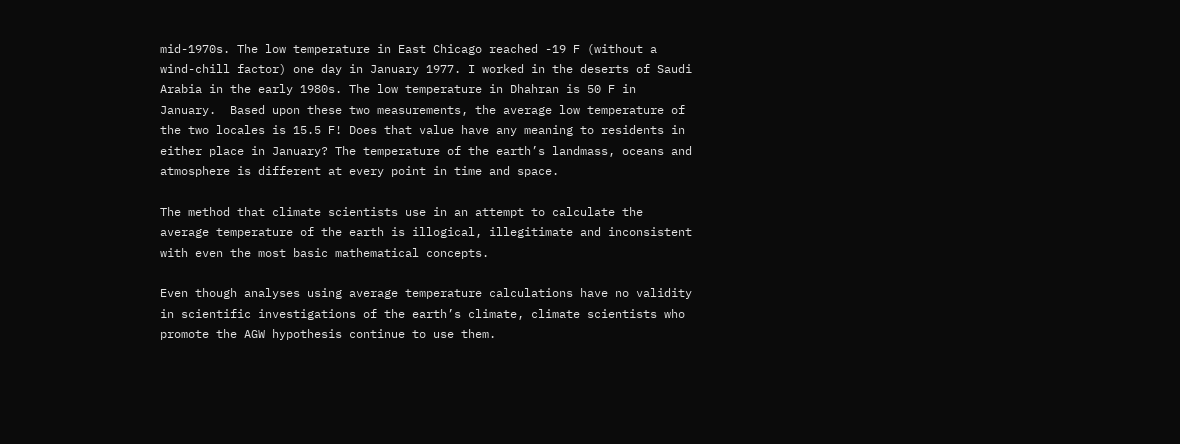mid-1970s. The low temperature in East Chicago reached -19 F (without a wind-chill factor) one day in January 1977. I worked in the deserts of Saudi Arabia in the early 1980s. The low temperature in Dhahran is 50 F in January.  Based upon these two measurements, the average low temperature of the two locales is 15.5 F! Does that value have any meaning to residents in either place in January? The temperature of the earth’s landmass, oceans and atmosphere is different at every point in time and space.

The method that climate scientists use in an attempt to calculate the average temperature of the earth is illogical, illegitimate and inconsistent with even the most basic mathematical concepts.

Even though analyses using average temperature calculations have no validity in scientific investigations of the earth’s climate, climate scientists who promote the AGW hypothesis continue to use them.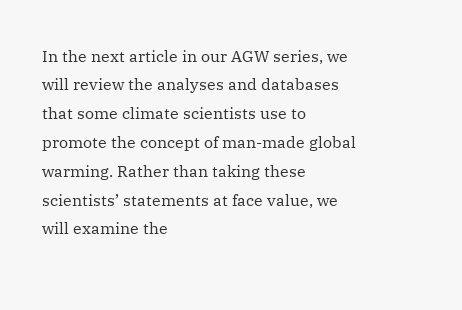In the next article in our AGW series, we will review the analyses and databases that some climate scientists use to promote the concept of man-made global warming. Rather than taking these scientists’ statements at face value, we will examine the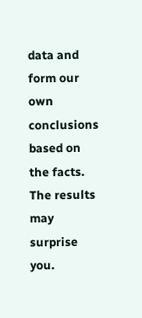data and form our own conclusions based on the facts. The results may surprise you.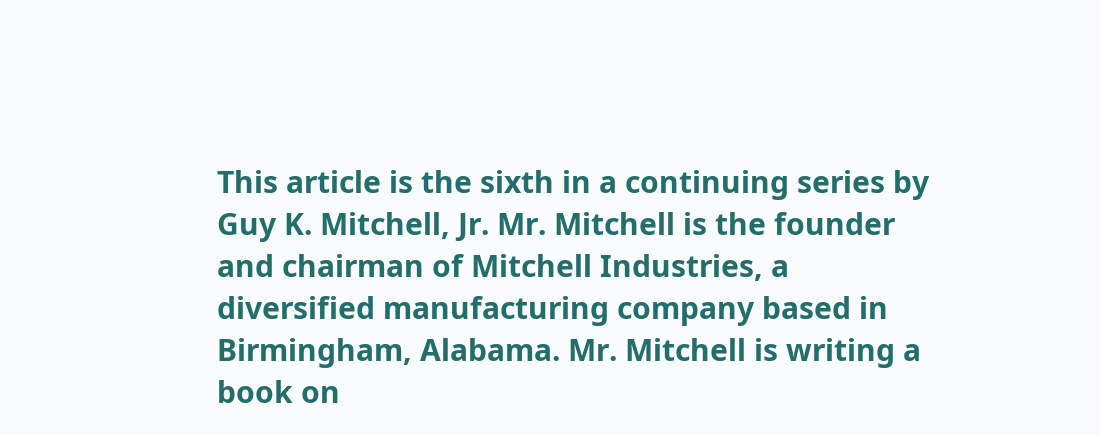This article is the sixth in a continuing series by Guy K. Mitchell, Jr. Mr. Mitchell is the founder and chairman of Mitchell Industries, a diversified manufacturing company based in Birmingham, Alabama. Mr. Mitchell is writing a book on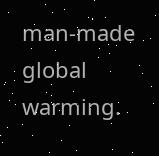man-made global warming.